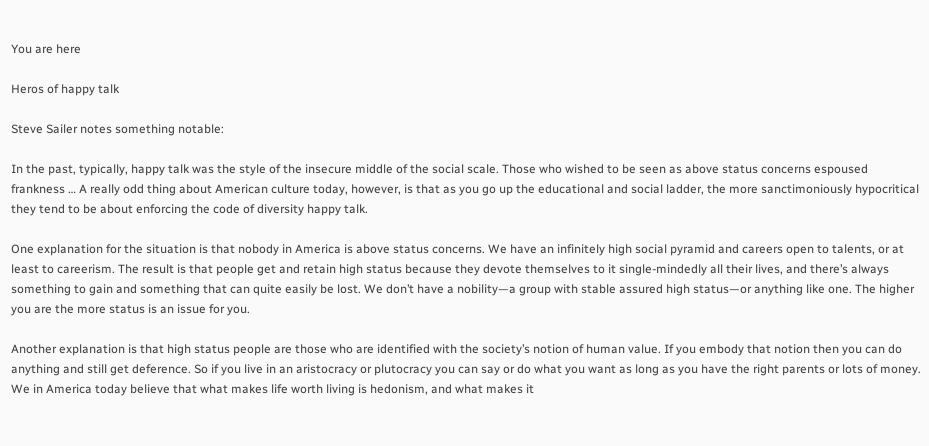You are here

Heros of happy talk

Steve Sailer notes something notable:

In the past, typically, happy talk was the style of the insecure middle of the social scale. Those who wished to be seen as above status concerns espoused frankness … A really odd thing about American culture today, however, is that as you go up the educational and social ladder, the more sanctimoniously hypocritical they tend to be about enforcing the code of diversity happy talk.

One explanation for the situation is that nobody in America is above status concerns. We have an infinitely high social pyramid and careers open to talents, or at least to careerism. The result is that people get and retain high status because they devote themselves to it single-mindedly all their lives, and there’s always something to gain and something that can quite easily be lost. We don’t have a nobility—a group with stable assured high status—or anything like one. The higher you are the more status is an issue for you.

Another explanation is that high status people are those who are identified with the society’s notion of human value. If you embody that notion then you can do anything and still get deference. So if you live in an aristocracy or plutocracy you can say or do what you want as long as you have the right parents or lots of money. We in America today believe that what makes life worth living is hedonism, and what makes it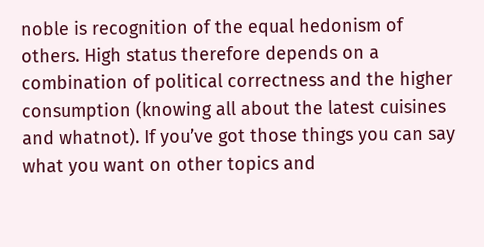noble is recognition of the equal hedonism of others. High status therefore depends on a combination of political correctness and the higher consumption (knowing all about the latest cuisines and whatnot). If you’ve got those things you can say what you want on other topics and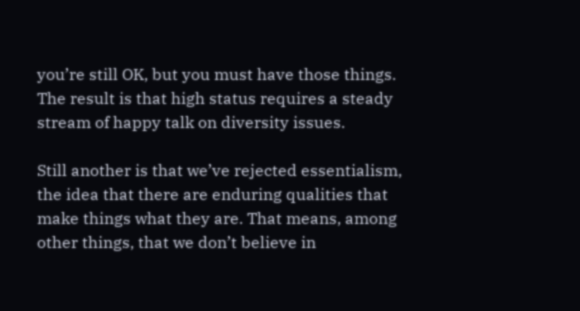you’re still OK, but you must have those things. The result is that high status requires a steady stream of happy talk on diversity issues.

Still another is that we’ve rejected essentialism, the idea that there are enduring qualities that make things what they are. That means, among other things, that we don’t believe in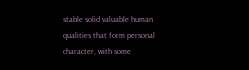stable solid valuable human qualities that form personal character, with some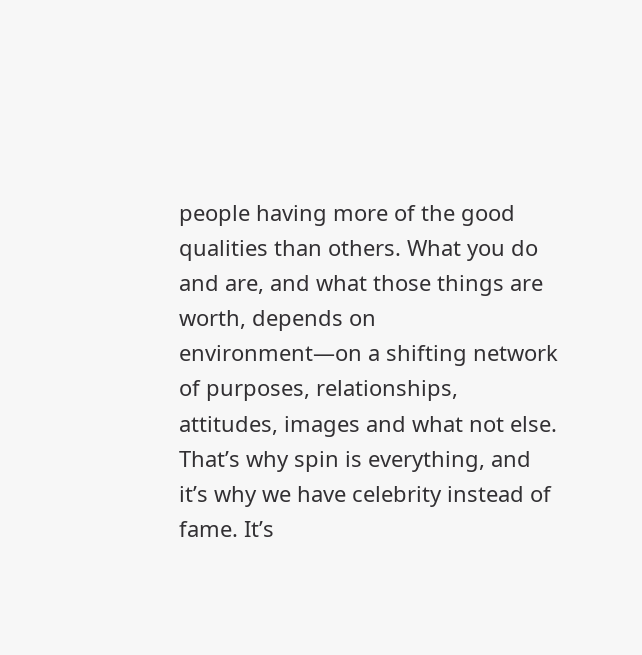people having more of the good qualities than others. What you do and are, and what those things are worth, depends on environment—on a shifting network of purposes, relationships, attitudes, images and what not else. That’s why spin is everything, and it’s why we have celebrity instead of fame. It’s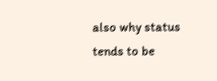also why status tends to be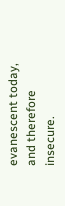evanescent today, and therefore insecure.